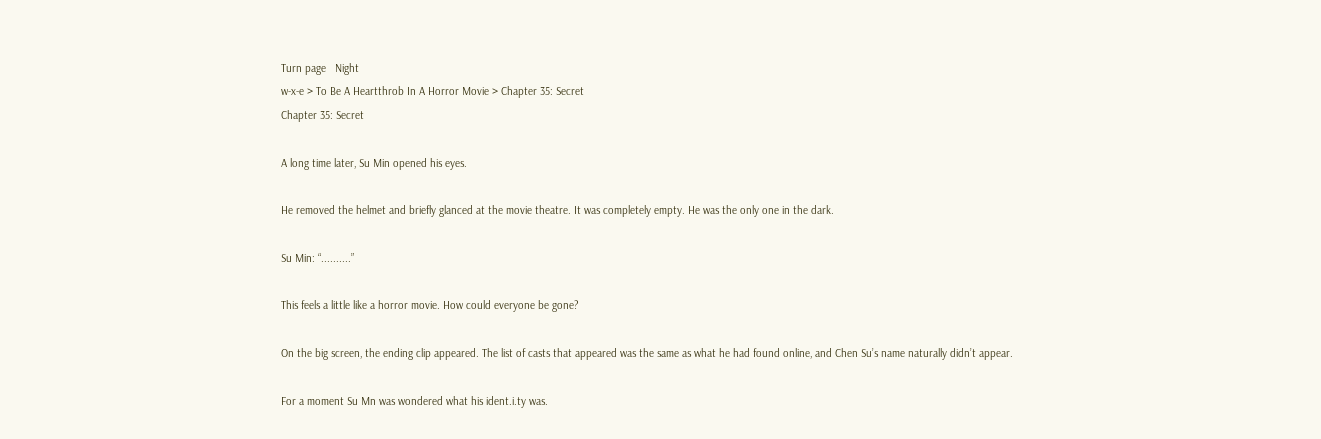Turn page   Night
w-x-e > To Be A Heartthrob In A Horror Movie > Chapter 35: Secret
Chapter 35: Secret

A long time later, Su Min opened his eyes.

He removed the helmet and briefly glanced at the movie theatre. It was completely empty. He was the only one in the dark.

Su Min: “..........”

This feels a little like a horror movie. How could everyone be gone?

On the big screen, the ending clip appeared. The list of casts that appeared was the same as what he had found online, and Chen Su’s name naturally didn’t appear.

For a moment Su Mn was wondered what his ident.i.ty was.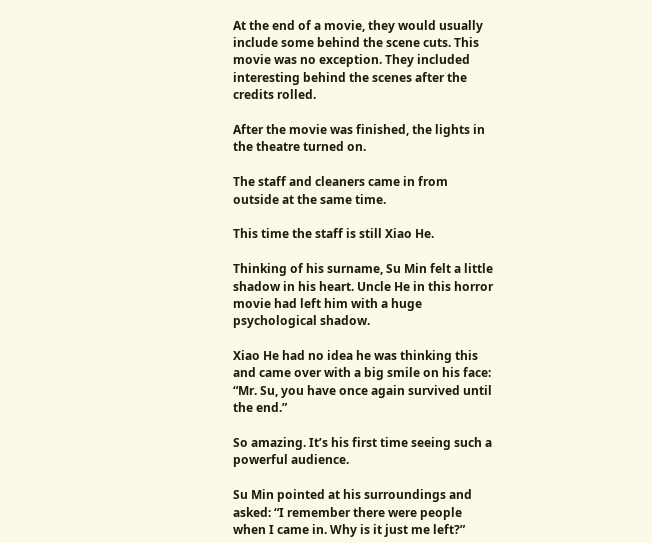At the end of a movie, they would usually include some behind the scene cuts. This movie was no exception. They included interesting behind the scenes after the credits rolled.

After the movie was finished, the lights in the theatre turned on.

The staff and cleaners came in from outside at the same time.

This time the staff is still Xiao He.

Thinking of his surname, Su Min felt a little shadow in his heart. Uncle He in this horror movie had left him with a huge psychological shadow.

Xiao He had no idea he was thinking this and came over with a big smile on his face: “Mr. Su, you have once again survived until the end.”

So amazing. It’s his first time seeing such a powerful audience.

Su Min pointed at his surroundings and asked: “I remember there were people when I came in. Why is it just me left?”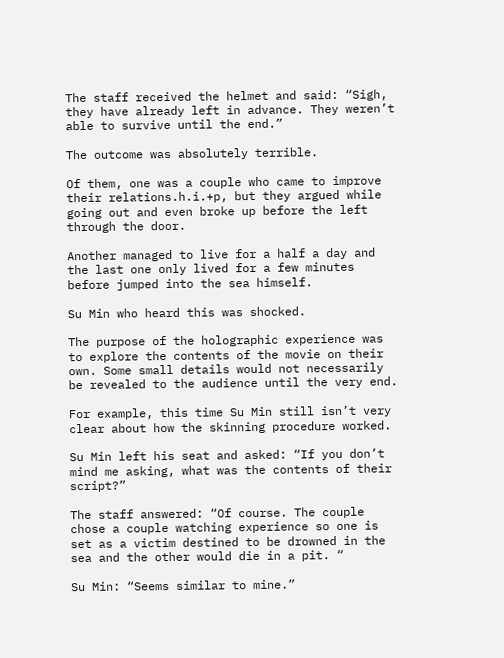The staff received the helmet and said: “Sigh, they have already left in advance. They weren’t able to survive until the end.”

The outcome was absolutely terrible.

Of them, one was a couple who came to improve their relations.h.i.+p, but they argued while going out and even broke up before the left through the door.

Another managed to live for a half a day and the last one only lived for a few minutes before jumped into the sea himself.

Su Min who heard this was shocked.

The purpose of the holographic experience was to explore the contents of the movie on their own. Some small details would not necessarily be revealed to the audience until the very end.

For example, this time Su Min still isn’t very clear about how the skinning procedure worked.

Su Min left his seat and asked: “If you don’t mind me asking, what was the contents of their script?”

The staff answered: “Of course. The couple chose a couple watching experience so one is set as a victim destined to be drowned in the sea and the other would die in a pit. “

Su Min: “Seems similar to mine.”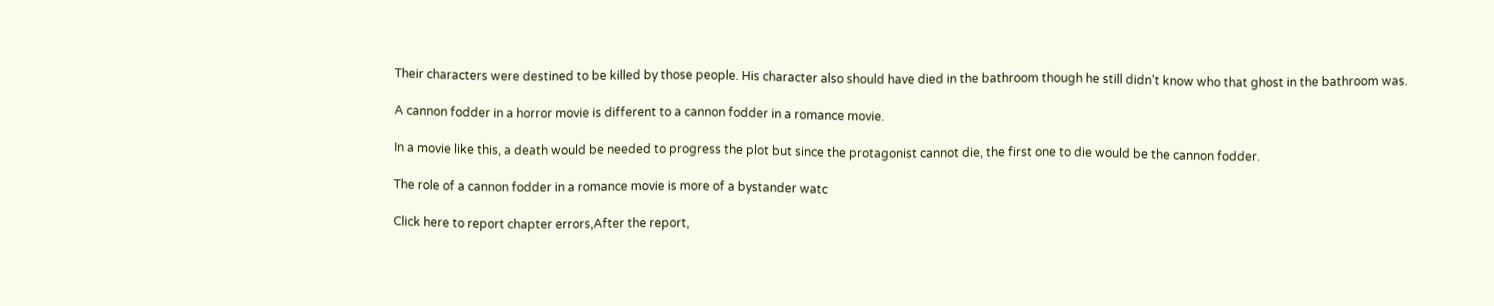Their characters were destined to be killed by those people. His character also should have died in the bathroom though he still didn’t know who that ghost in the bathroom was.

A cannon fodder in a horror movie is different to a cannon fodder in a romance movie.

In a movie like this, a death would be needed to progress the plot but since the protagonist cannot die, the first one to die would be the cannon fodder.

The role of a cannon fodder in a romance movie is more of a bystander watc

Click here to report chapter errors,After the report,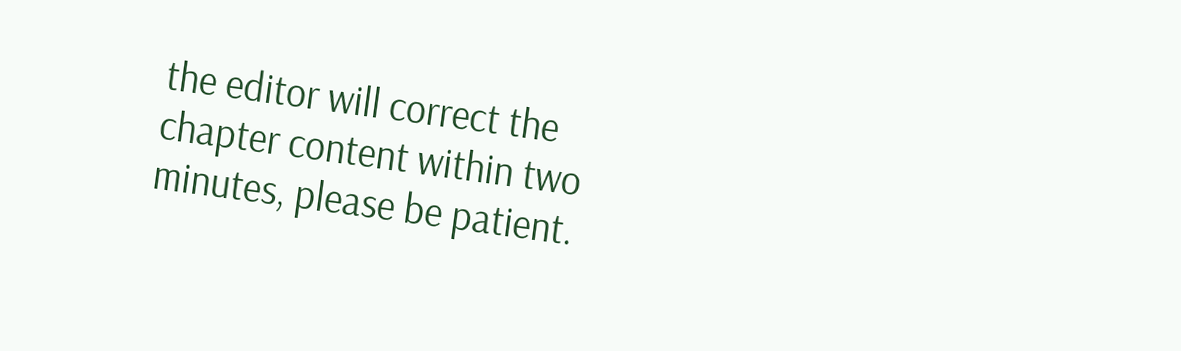the editor will correct the chapter content within two minutes, please be patient.